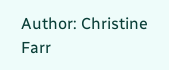Author: Christine Farr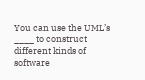You can use the UML’s ____ to construct different kinds of software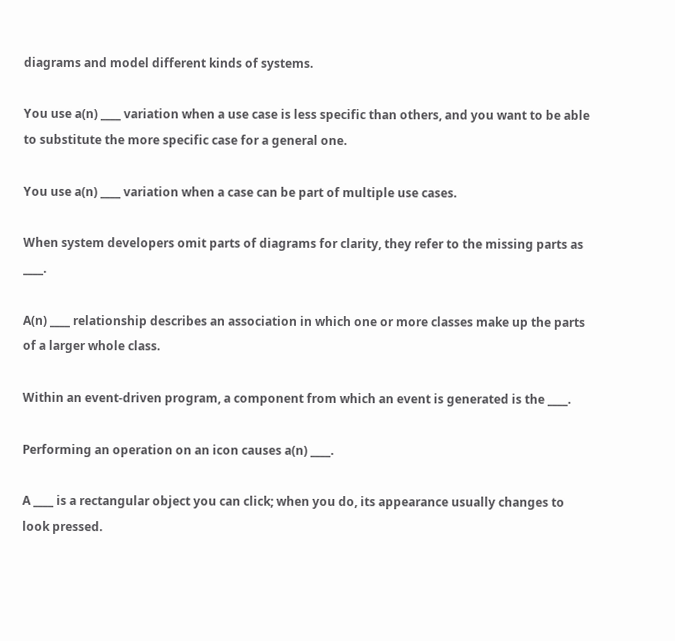diagrams and model different kinds of systems.

You use a(n) ____ variation when a use case is less specific than others, and you want to be able to substitute the more specific case for a general one.

You use a(n) ____ variation when a case can be part of multiple use cases.

When system developers omit parts of diagrams for clarity, they refer to the missing parts as ____.

A(n) ____ relationship describes an association in which one or more classes make up the parts of a larger whole class.

Within an event-driven program, a component from which an event is generated is the ____.

Performing an operation on an icon causes a(n) ____.

A ____ is a rectangular object you can click; when you do, its appearance usually changes to look pressed.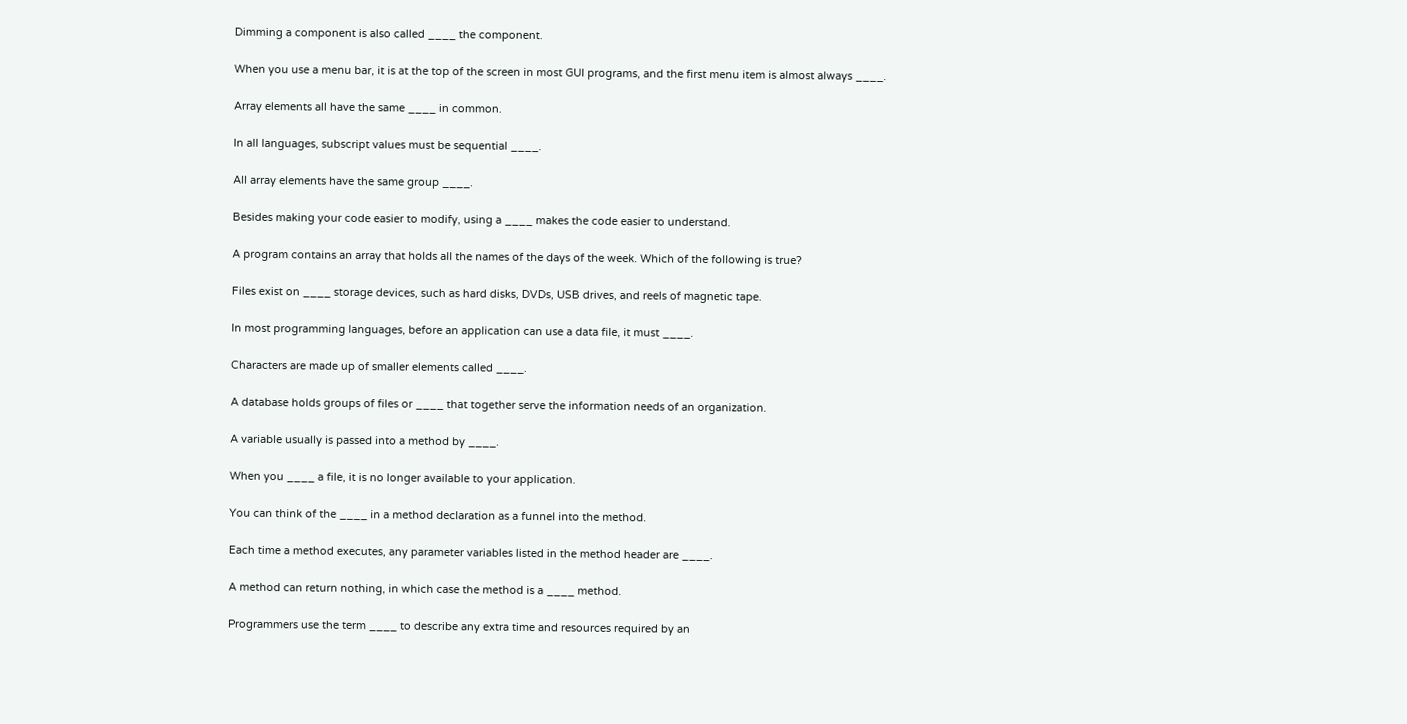Dimming a component is also called ____ the component.

When you use a menu bar, it is at the top of the screen in most GUI programs, and the first menu item is almost always ____.

Array elements all have the same ____ in common.

In all languages, subscript values must be sequential ____.

All array elements have the same group ____.

Besides making your code easier to modify, using a ____ makes the code easier to understand.

A program contains an array that holds all the names of the days of the week. Which of the following is true?

Files exist on ____ storage devices, such as hard disks, DVDs, USB drives, and reels of magnetic tape.

In most programming languages, before an application can use a data file, it must ____.

Characters are made up of smaller elements called ____.

A database holds groups of files or ____ that together serve the information needs of an organization.

A variable usually is passed into a method by ____.

When you ____ a file, it is no longer available to your application.

You can think of the ____ in a method declaration as a funnel into the method.

Each time a method executes, any parameter variables listed in the method header are ____.

A method can return nothing, in which case the method is a ____ method.

Programmers use the term ____ to describe any extra time and resources required by an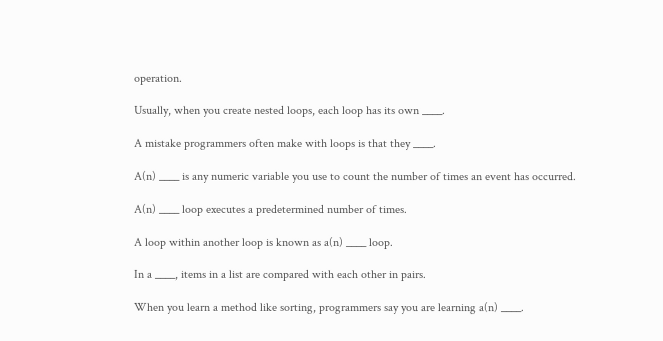operation.

Usually, when you create nested loops, each loop has its own ____.

A mistake programmers often make with loops is that they ____.

A(n) ____ is any numeric variable you use to count the number of times an event has occurred.

A(n) ____ loop executes a predetermined number of times.

A loop within another loop is known as a(n) ____ loop.

In a ____, items in a list are compared with each other in pairs.

When you learn a method like sorting, programmers say you are learning a(n) ____.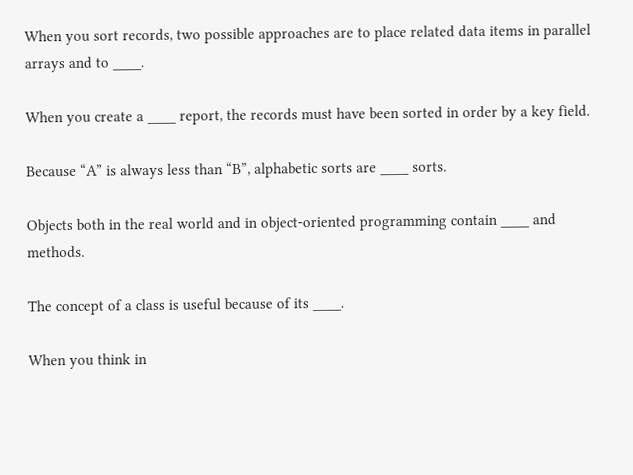When you sort records, two possible approaches are to place related data items in parallel arrays and to ____.

When you create a ____ report, the records must have been sorted in order by a key field.

Because “A” is always less than “B”, alphabetic sorts are ____ sorts.

Objects both in the real world and in object-oriented programming contain ____ and methods.

The concept of a class is useful because of its ____.

When you think in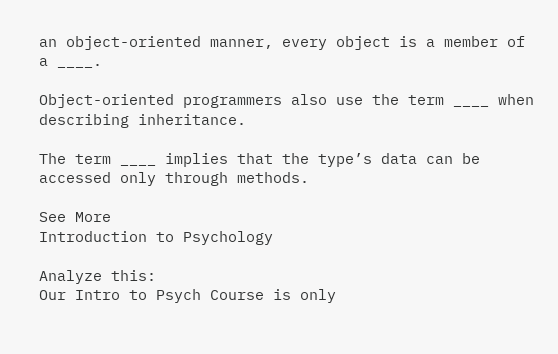an object-oriented manner, every object is a member of a ____.

Object-oriented programmers also use the term ____ when describing inheritance.

The term ____ implies that the type’s data can be accessed only through methods.

See More
Introduction to Psychology

Analyze this:
Our Intro to Psych Course is only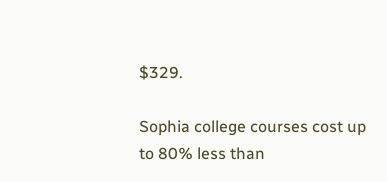$329.

Sophia college courses cost up to 80% less than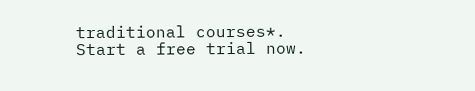traditional courses*. Start a free trial now.